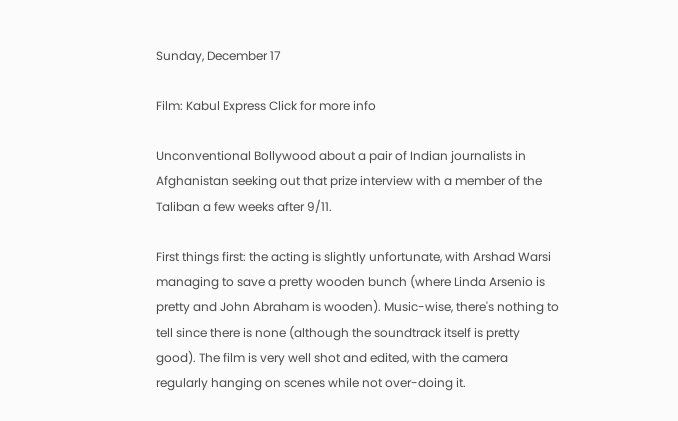Sunday, December 17

Film: Kabul Express Click for more info

Unconventional Bollywood about a pair of Indian journalists in Afghanistan seeking out that prize interview with a member of the Taliban a few weeks after 9/11.

First things first: the acting is slightly unfortunate, with Arshad Warsi managing to save a pretty wooden bunch (where Linda Arsenio is pretty and John Abraham is wooden). Music-wise, there's nothing to tell since there is none (although the soundtrack itself is pretty good). The film is very well shot and edited, with the camera regularly hanging on scenes while not over-doing it.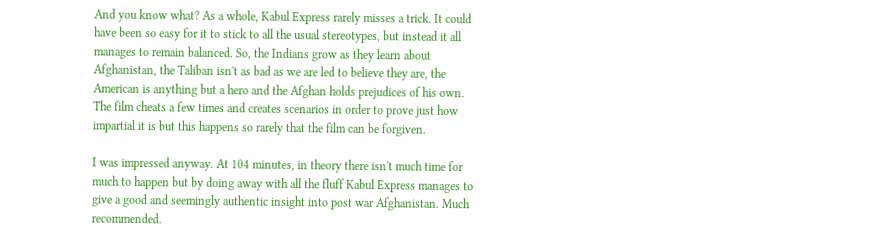And you know what? As a whole, Kabul Express rarely misses a trick. It could have been so easy for it to stick to all the usual stereotypes, but instead it all manages to remain balanced. So, the Indians grow as they learn about Afghanistan, the Taliban isn't as bad as we are led to believe they are, the American is anything but a hero and the Afghan holds prejudices of his own. The film cheats a few times and creates scenarios in order to prove just how impartial it is but this happens so rarely that the film can be forgiven.

I was impressed anyway. At 104 minutes, in theory there isn't much time for much to happen but by doing away with all the fluff Kabul Express manages to give a good and seemingly authentic insight into post war Afghanistan. Much recommended.